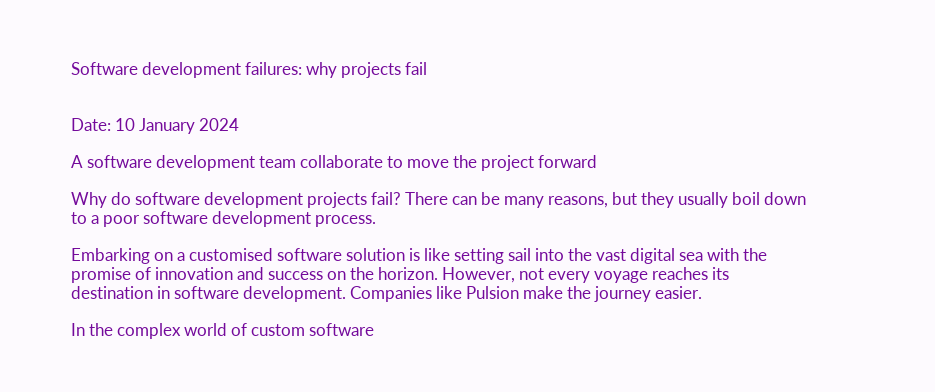Software development failures: why projects fail


Date: 10 January 2024

A software development team collaborate to move the project forward

Why do software development projects fail? There can be many reasons, but they usually boil down to a poor software development process.

Embarking on a customised software solution is like setting sail into the vast digital sea with the promise of innovation and success on the horizon. However, not every voyage reaches its destination in software development. Companies like Pulsion make the journey easier.

In the complex world of custom software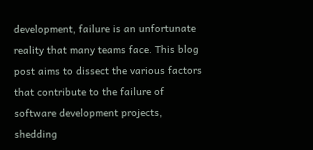development, failure is an unfortunate reality that many teams face. This blog post aims to dissect the various factors that contribute to the failure of software development projects, shedding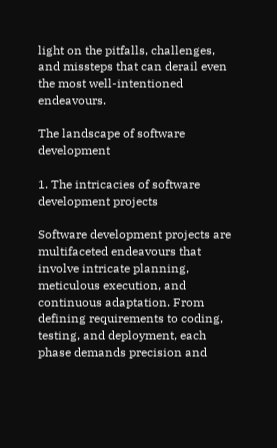light on the pitfalls, challenges, and missteps that can derail even the most well-intentioned endeavours.

The landscape of software development

1. The intricacies of software development projects

Software development projects are multifaceted endeavours that involve intricate planning, meticulous execution, and continuous adaptation. From defining requirements to coding, testing, and deployment, each phase demands precision and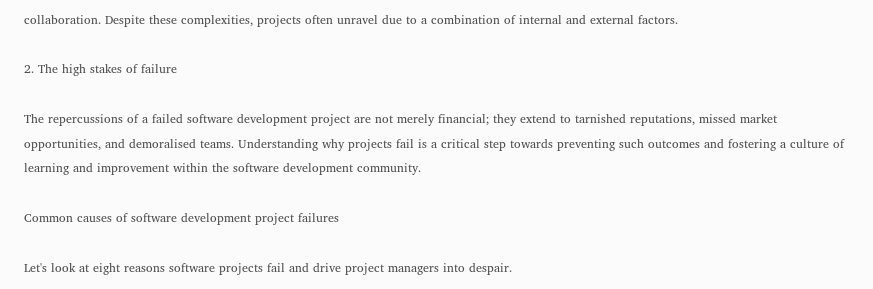collaboration. Despite these complexities, projects often unravel due to a combination of internal and external factors.

2. The high stakes of failure

The repercussions of a failed software development project are not merely financial; they extend to tarnished reputations, missed market opportunities, and demoralised teams. Understanding why projects fail is a critical step towards preventing such outcomes and fostering a culture of learning and improvement within the software development community.

Common causes of software development project failures

Let's look at eight reasons software projects fail and drive project managers into despair.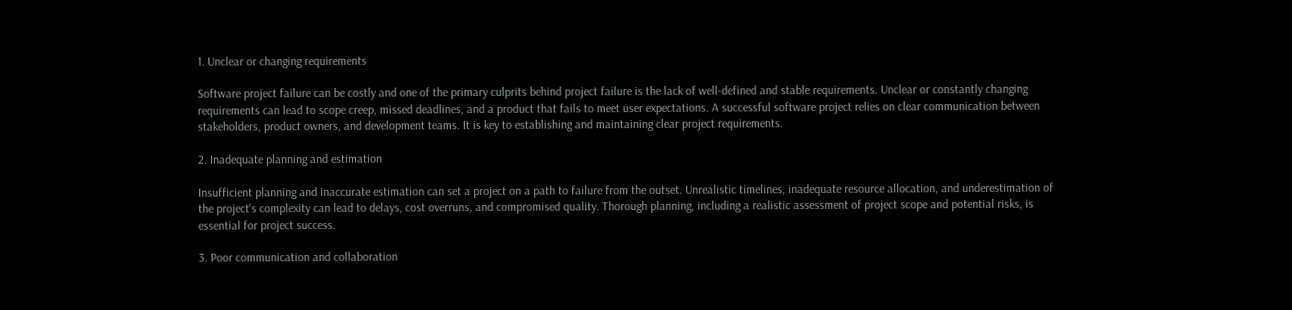1. Unclear or changing requirements

Software project failure can be costly and one of the primary culprits behind project failure is the lack of well-defined and stable requirements. Unclear or constantly changing requirements can lead to scope creep, missed deadlines, and a product that fails to meet user expectations. A successful software project relies on clear communication between stakeholders, product owners, and development teams. It is key to establishing and maintaining clear project requirements.

2. Inadequate planning and estimation

Insufficient planning and inaccurate estimation can set a project on a path to failure from the outset. Unrealistic timelines, inadequate resource allocation, and underestimation of the project's complexity can lead to delays, cost overruns, and compromised quality. Thorough planning, including a realistic assessment of project scope and potential risks, is essential for project success.

3. Poor communication and collaboration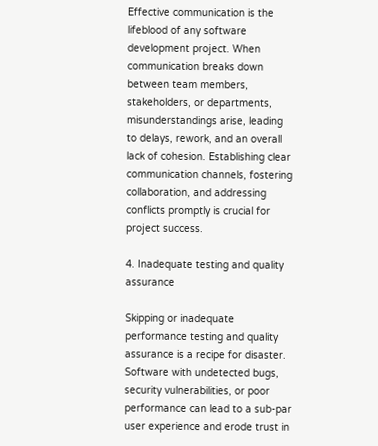Effective communication is the lifeblood of any software development project. When communication breaks down between team members, stakeholders, or departments, misunderstandings arise, leading to delays, rework, and an overall lack of cohesion. Establishing clear communication channels, fostering collaboration, and addressing conflicts promptly is crucial for project success.

4. Inadequate testing and quality assurance

Skipping or inadequate performance testing and quality assurance is a recipe for disaster. Software with undetected bugs, security vulnerabilities, or poor performance can lead to a sub-par user experience and erode trust in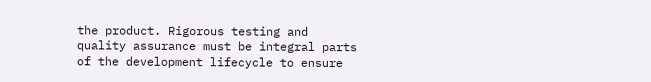the product. Rigorous testing and quality assurance must be integral parts of the development lifecycle to ensure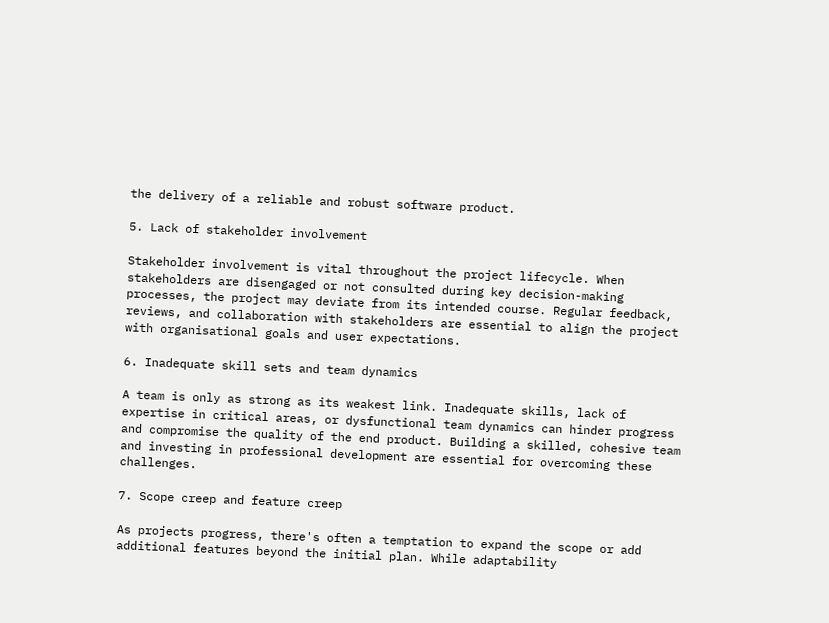the delivery of a reliable and robust software product.

5. Lack of stakeholder involvement

Stakeholder involvement is vital throughout the project lifecycle. When stakeholders are disengaged or not consulted during key decision-making processes, the project may deviate from its intended course. Regular feedback, reviews, and collaboration with stakeholders are essential to align the project with organisational goals and user expectations.

6. Inadequate skill sets and team dynamics

A team is only as strong as its weakest link. Inadequate skills, lack of expertise in critical areas, or dysfunctional team dynamics can hinder progress and compromise the quality of the end product. Building a skilled, cohesive team and investing in professional development are essential for overcoming these challenges.

7. Scope creep and feature creep

As projects progress, there's often a temptation to expand the scope or add additional features beyond the initial plan. While adaptability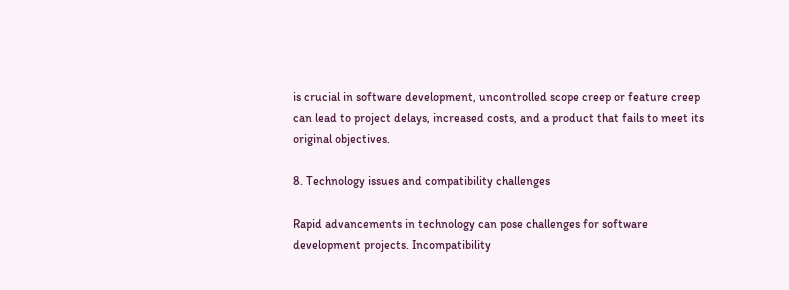is crucial in software development, uncontrolled scope creep or feature creep can lead to project delays, increased costs, and a product that fails to meet its original objectives.

8. Technology issues and compatibility challenges

Rapid advancements in technology can pose challenges for software development projects. Incompatibility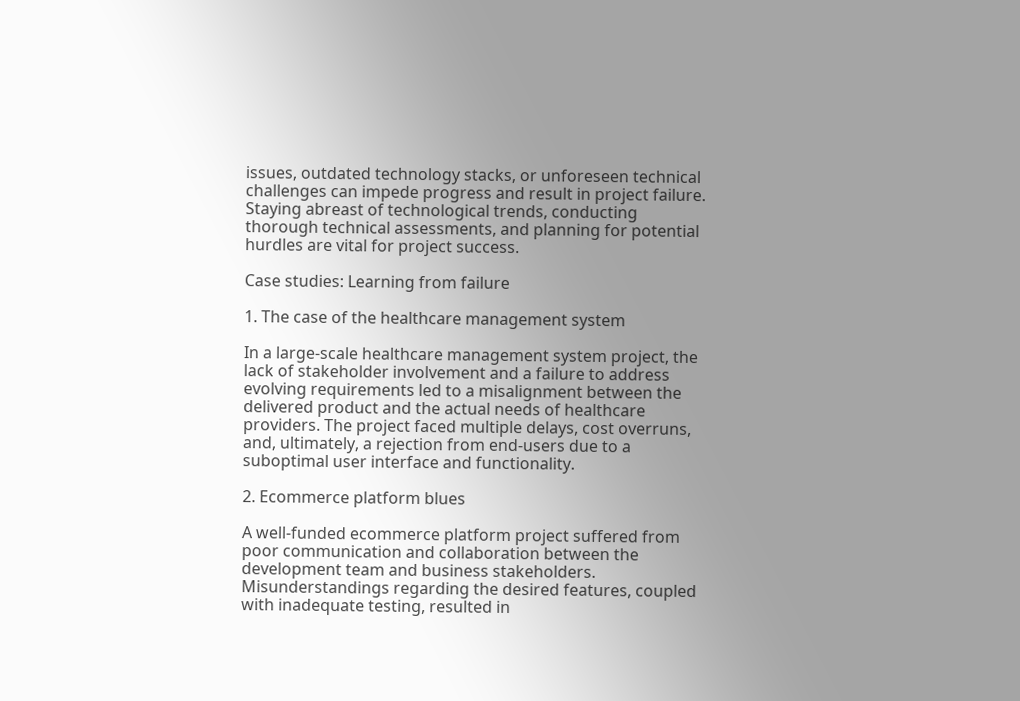issues, outdated technology stacks, or unforeseen technical challenges can impede progress and result in project failure. Staying abreast of technological trends, conducting thorough technical assessments, and planning for potential hurdles are vital for project success.

Case studies: Learning from failure

1. The case of the healthcare management system

In a large-scale healthcare management system project, the lack of stakeholder involvement and a failure to address evolving requirements led to a misalignment between the delivered product and the actual needs of healthcare providers. The project faced multiple delays, cost overruns, and, ultimately, a rejection from end-users due to a suboptimal user interface and functionality.

2. Ecommerce platform blues

A well-funded ecommerce platform project suffered from poor communication and collaboration between the development team and business stakeholders. Misunderstandings regarding the desired features, coupled with inadequate testing, resulted in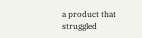a product that struggled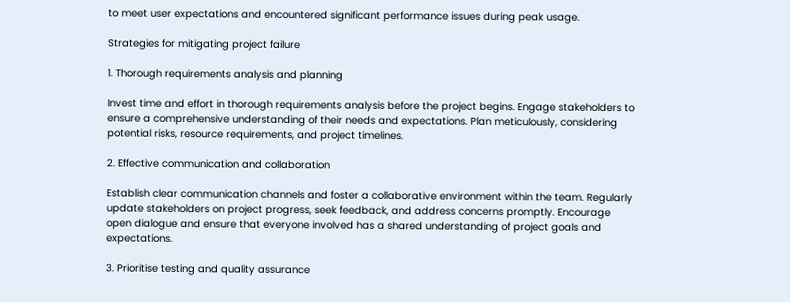to meet user expectations and encountered significant performance issues during peak usage.

Strategies for mitigating project failure

1. Thorough requirements analysis and planning

Invest time and effort in thorough requirements analysis before the project begins. Engage stakeholders to ensure a comprehensive understanding of their needs and expectations. Plan meticulously, considering potential risks, resource requirements, and project timelines.

2. Effective communication and collaboration

Establish clear communication channels and foster a collaborative environment within the team. Regularly update stakeholders on project progress, seek feedback, and address concerns promptly. Encourage open dialogue and ensure that everyone involved has a shared understanding of project goals and expectations.

3. Prioritise testing and quality assurance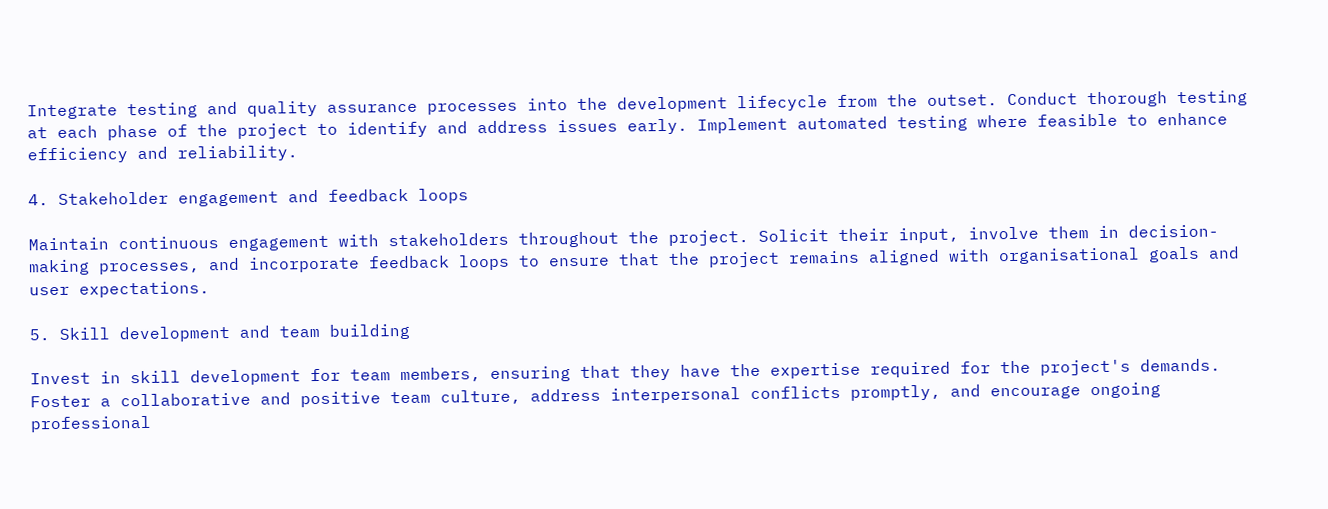Integrate testing and quality assurance processes into the development lifecycle from the outset. Conduct thorough testing at each phase of the project to identify and address issues early. Implement automated testing where feasible to enhance efficiency and reliability.

4. Stakeholder engagement and feedback loops

Maintain continuous engagement with stakeholders throughout the project. Solicit their input, involve them in decision-making processes, and incorporate feedback loops to ensure that the project remains aligned with organisational goals and user expectations.

5. Skill development and team building

Invest in skill development for team members, ensuring that they have the expertise required for the project's demands. Foster a collaborative and positive team culture, address interpersonal conflicts promptly, and encourage ongoing professional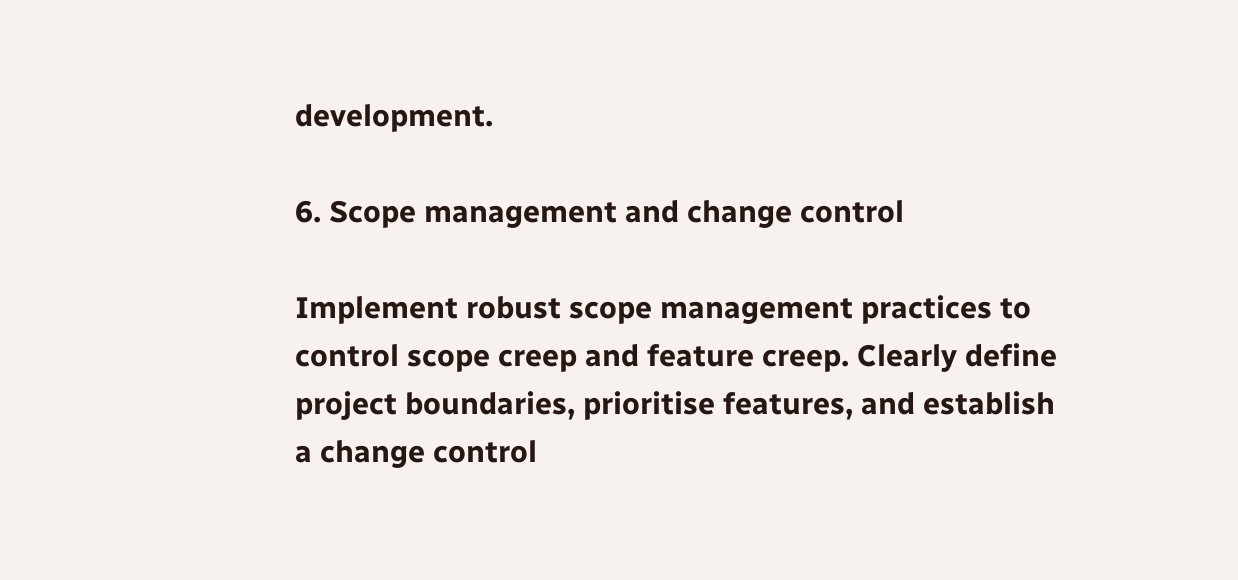development.

6. Scope management and change control

Implement robust scope management practices to control scope creep and feature creep. Clearly define project boundaries, prioritise features, and establish a change control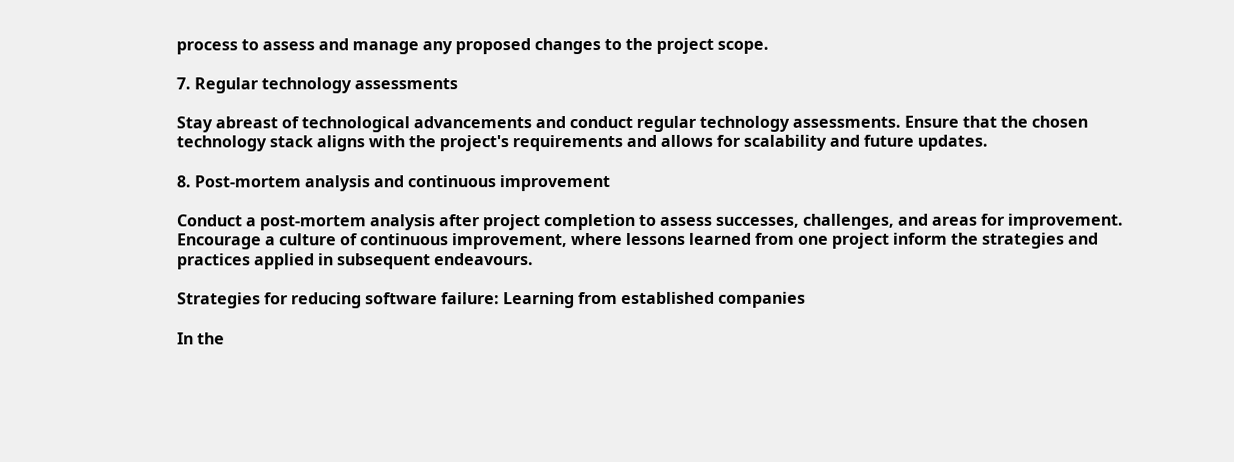process to assess and manage any proposed changes to the project scope.

7. Regular technology assessments

Stay abreast of technological advancements and conduct regular technology assessments. Ensure that the chosen technology stack aligns with the project's requirements and allows for scalability and future updates.

8. Post-mortem analysis and continuous improvement

Conduct a post-mortem analysis after project completion to assess successes, challenges, and areas for improvement. Encourage a culture of continuous improvement, where lessons learned from one project inform the strategies and practices applied in subsequent endeavours.

Strategies for reducing software failure: Learning from established companies

In the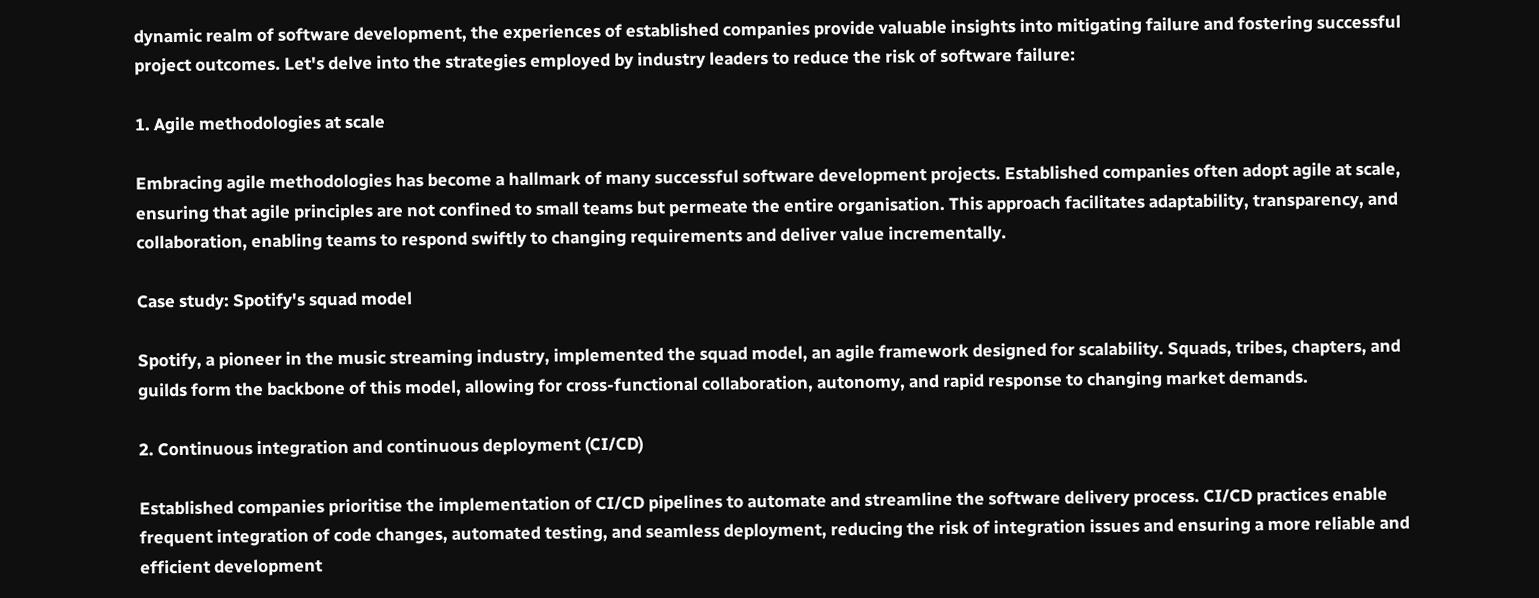dynamic realm of software development, the experiences of established companies provide valuable insights into mitigating failure and fostering successful project outcomes. Let's delve into the strategies employed by industry leaders to reduce the risk of software failure:

1. Agile methodologies at scale

Embracing agile methodologies has become a hallmark of many successful software development projects. Established companies often adopt agile at scale, ensuring that agile principles are not confined to small teams but permeate the entire organisation. This approach facilitates adaptability, transparency, and collaboration, enabling teams to respond swiftly to changing requirements and deliver value incrementally.

Case study: Spotify's squad model

Spotify, a pioneer in the music streaming industry, implemented the squad model, an agile framework designed for scalability. Squads, tribes, chapters, and guilds form the backbone of this model, allowing for cross-functional collaboration, autonomy, and rapid response to changing market demands.

2. Continuous integration and continuous deployment (CI/CD)

Established companies prioritise the implementation of CI/CD pipelines to automate and streamline the software delivery process. CI/CD practices enable frequent integration of code changes, automated testing, and seamless deployment, reducing the risk of integration issues and ensuring a more reliable and efficient development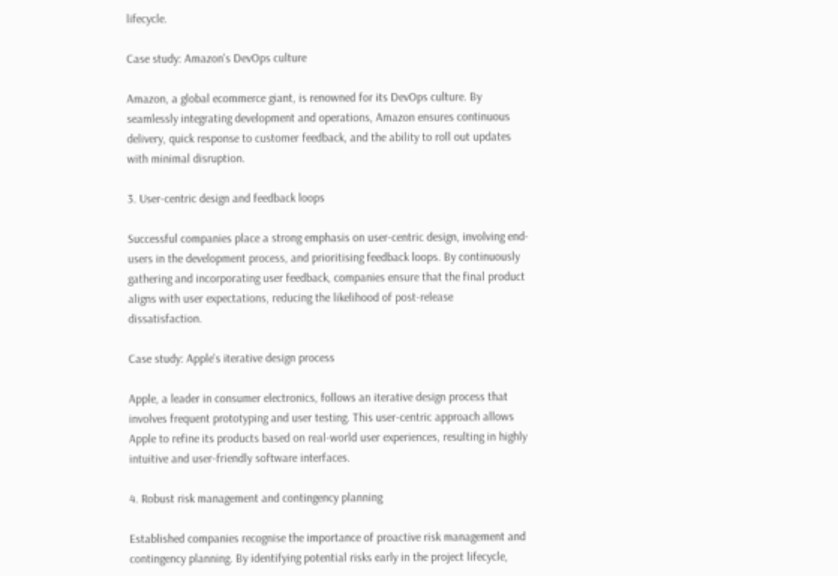lifecycle.

Case study: Amazon's DevOps culture

Amazon, a global ecommerce giant, is renowned for its DevOps culture. By seamlessly integrating development and operations, Amazon ensures continuous delivery, quick response to customer feedback, and the ability to roll out updates with minimal disruption.

3. User-centric design and feedback loops

Successful companies place a strong emphasis on user-centric design, involving end-users in the development process, and prioritising feedback loops. By continuously gathering and incorporating user feedback, companies ensure that the final product aligns with user expectations, reducing the likelihood of post-release dissatisfaction.

Case study: Apple's iterative design process

Apple, a leader in consumer electronics, follows an iterative design process that involves frequent prototyping and user testing. This user-centric approach allows Apple to refine its products based on real-world user experiences, resulting in highly intuitive and user-friendly software interfaces.

4. Robust risk management and contingency planning

Established companies recognise the importance of proactive risk management and contingency planning. By identifying potential risks early in the project lifecycle,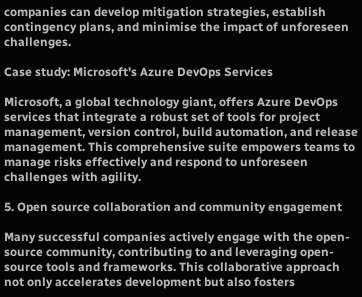companies can develop mitigation strategies, establish contingency plans, and minimise the impact of unforeseen challenges.

Case study: Microsoft's Azure DevOps Services

Microsoft, a global technology giant, offers Azure DevOps services that integrate a robust set of tools for project management, version control, build automation, and release management. This comprehensive suite empowers teams to manage risks effectively and respond to unforeseen challenges with agility.

5. Open source collaboration and community engagement

Many successful companies actively engage with the open-source community, contributing to and leveraging open-source tools and frameworks. This collaborative approach not only accelerates development but also fosters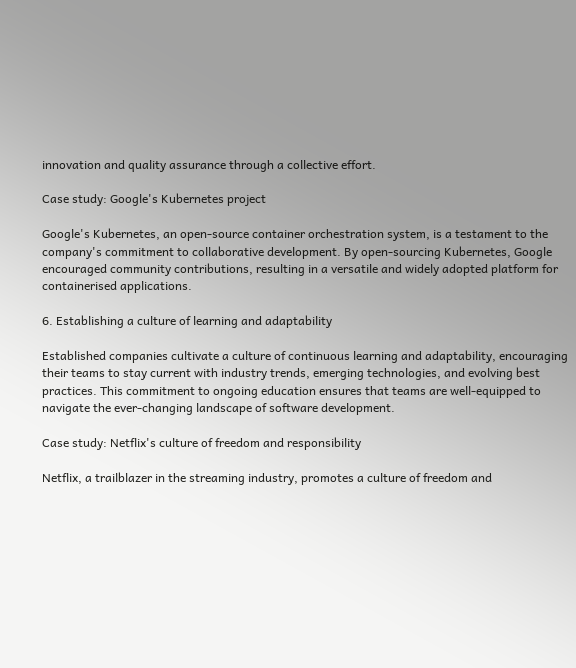innovation and quality assurance through a collective effort.

Case study: Google's Kubernetes project

Google's Kubernetes, an open-source container orchestration system, is a testament to the company's commitment to collaborative development. By open-sourcing Kubernetes, Google encouraged community contributions, resulting in a versatile and widely adopted platform for containerised applications.

6. Establishing a culture of learning and adaptability

Established companies cultivate a culture of continuous learning and adaptability, encouraging their teams to stay current with industry trends, emerging technologies, and evolving best practices. This commitment to ongoing education ensures that teams are well-equipped to navigate the ever-changing landscape of software development.

Case study: Netflix's culture of freedom and responsibility

Netflix, a trailblazer in the streaming industry, promotes a culture of freedom and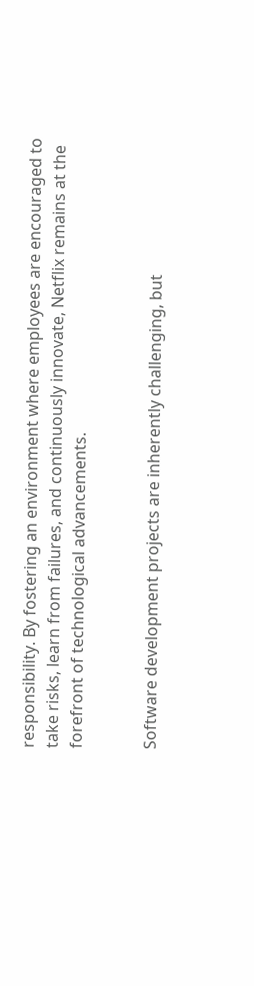responsibility. By fostering an environment where employees are encouraged to take risks, learn from failures, and continuously innovate, Netflix remains at the forefront of technological advancements.


Software development projects are inherently challenging, but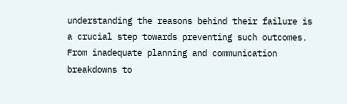understanding the reasons behind their failure is a crucial step towards preventing such outcomes. From inadequate planning and communication breakdowns to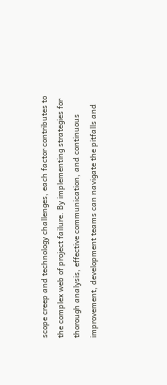scope creep and technology challenges, each factor contributes to the complex web of project failure. By implementing strategies for thorough analysis, effective communication, and continuous improvement, development teams can navigate the pitfalls and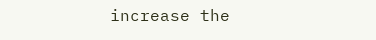increase the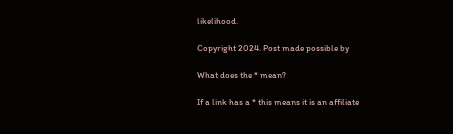likelihood.

Copyright 2024. Post made possible by

What does the * mean?

If a link has a * this means it is an affiliate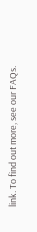link. To find out more, see our FAQs.